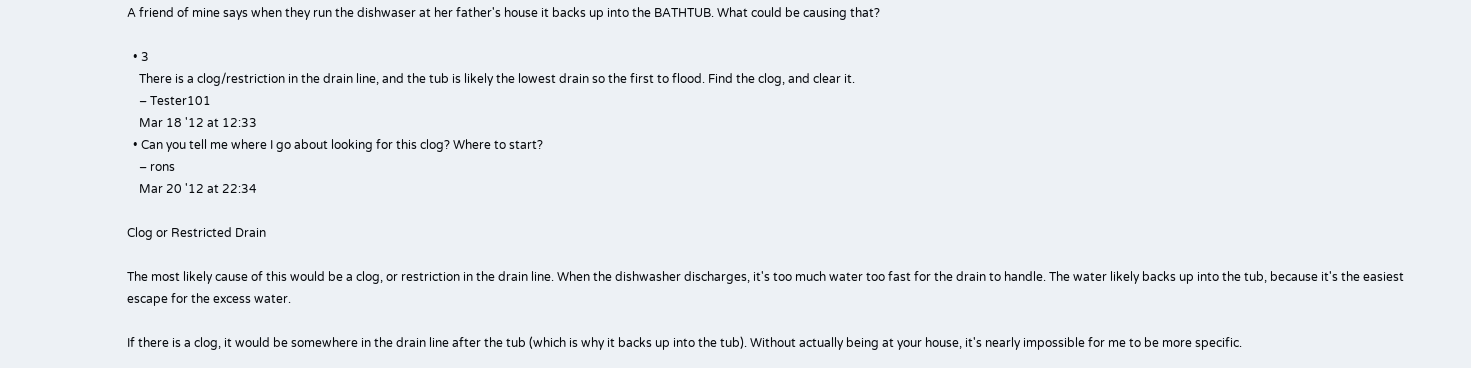A friend of mine says when they run the dishwaser at her father's house it backs up into the BATHTUB. What could be causing that?

  • 3
    There is a clog/restriction in the drain line, and the tub is likely the lowest drain so the first to flood. Find the clog, and clear it.
    – Tester101
    Mar 18 '12 at 12:33
  • Can you tell me where I go about looking for this clog? Where to start?
    – rons
    Mar 20 '12 at 22:34

Clog or Restricted Drain

The most likely cause of this would be a clog, or restriction in the drain line. When the dishwasher discharges, it's too much water too fast for the drain to handle. The water likely backs up into the tub, because it's the easiest escape for the excess water.

If there is a clog, it would be somewhere in the drain line after the tub (which is why it backs up into the tub). Without actually being at your house, it's nearly impossible for me to be more specific.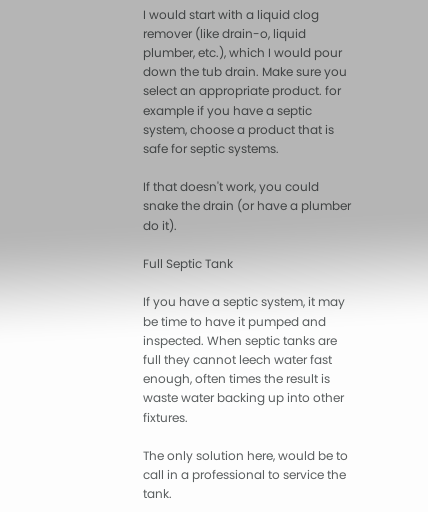I would start with a liquid clog remover (like drain-o, liquid plumber, etc.), which I would pour down the tub drain. Make sure you select an appropriate product. for example if you have a septic system, choose a product that is safe for septic systems.

If that doesn't work, you could snake the drain (or have a plumber do it).

Full Septic Tank

If you have a septic system, it may be time to have it pumped and inspected. When septic tanks are full they cannot leech water fast enough, often times the result is waste water backing up into other fixtures.

The only solution here, would be to call in a professional to service the tank.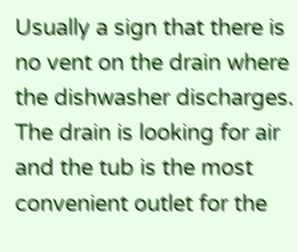Usually a sign that there is no vent on the drain where the dishwasher discharges. The drain is looking for air and the tub is the most convenient outlet for the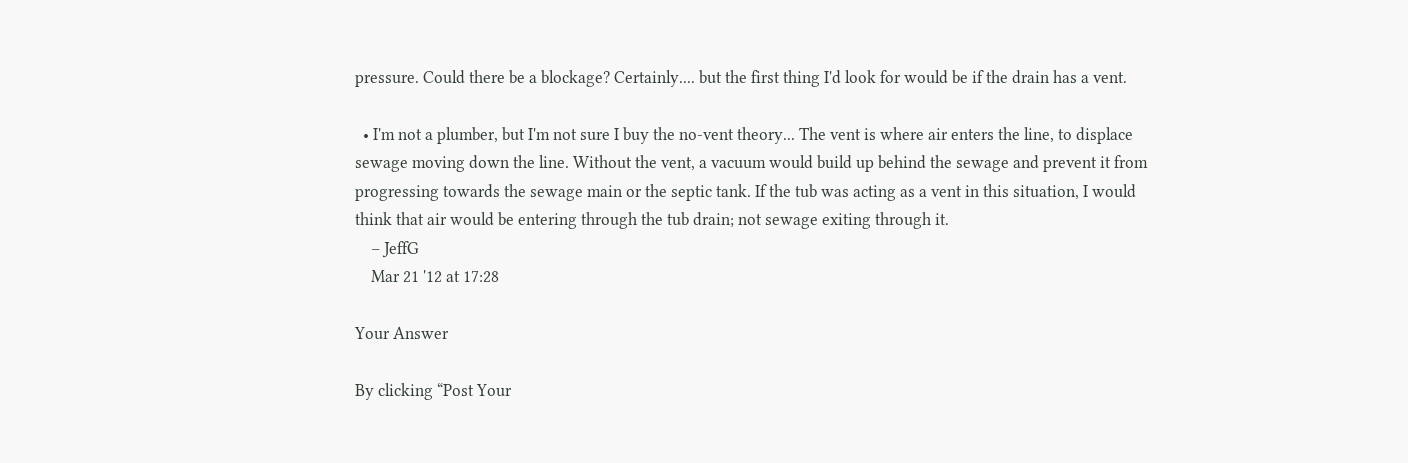pressure. Could there be a blockage? Certainly.... but the first thing I'd look for would be if the drain has a vent.

  • I'm not a plumber, but I'm not sure I buy the no-vent theory... The vent is where air enters the line, to displace sewage moving down the line. Without the vent, a vacuum would build up behind the sewage and prevent it from progressing towards the sewage main or the septic tank. If the tub was acting as a vent in this situation, I would think that air would be entering through the tub drain; not sewage exiting through it.
    – JeffG
    Mar 21 '12 at 17:28

Your Answer

By clicking “Post Your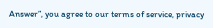Answer”, you agree to our terms of service, privacy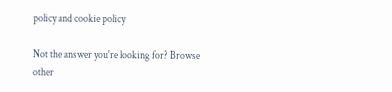policy and cookie policy

Not the answer you're looking for? Browse other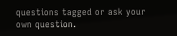questions tagged or ask your own question.